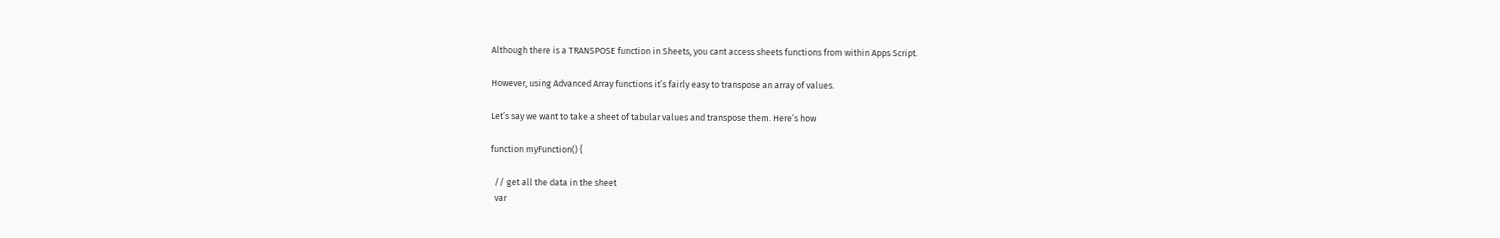Although there is a TRANSPOSE function in Sheets, you cant access sheets functions from within Apps Script.

However, using Advanced Array functions it’s fairly easy to transpose an array of values.

Let’s say we want to take a sheet of tabular values and transpose them. Here’s how

function myFunction() {

  // get all the data in the sheet
  var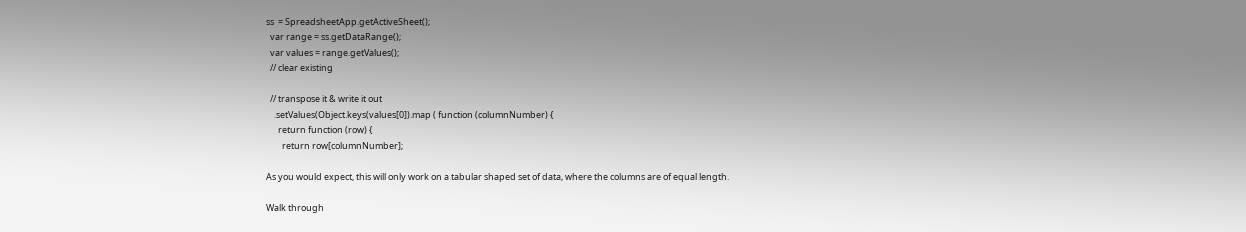ss  = SpreadsheetApp.getActiveSheet();
  var range = ss.getDataRange();
  var values = range.getValues();
  // clear existing

  // transpose it & write it out
    .setValues(Object.keys(values[0]).map ( function (columnNumber) {
      return function (row) {
        return row[columnNumber];

As you would expect, this will only work on a tabular shaped set of data, where the columns are of equal length.

Walk through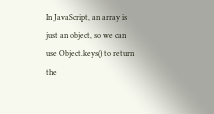In JavaScript, an array is just an object, so we can use Object.keys() to return the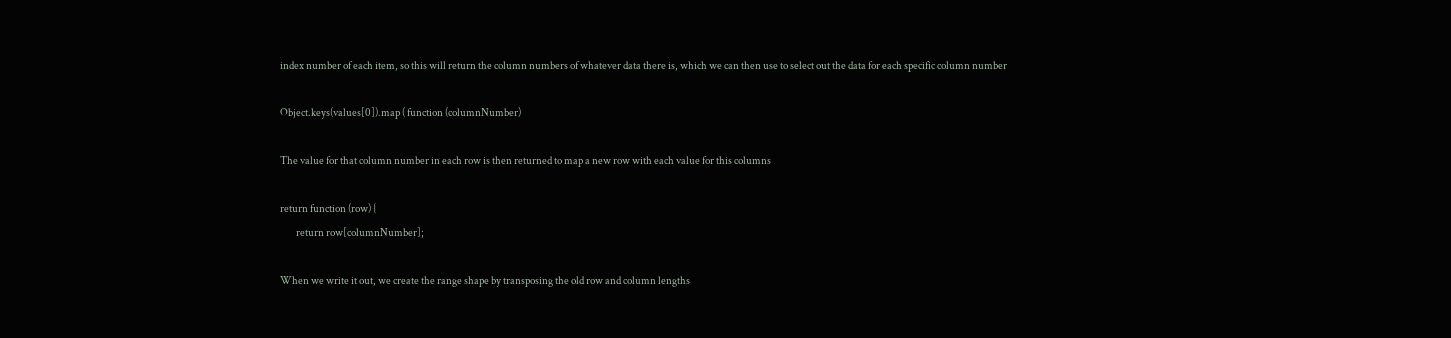index number of each item, so this will return the column numbers of whatever data there is, which we can then use to select out the data for each specific column number

Object.keys(values[0]).map ( function (columnNumber)

The value for that column number in each row is then returned to map a new row with each value for this columns

return function (row) {
        return row[columnNumber];

When we write it out, we create the range shape by transposing the old row and column lengths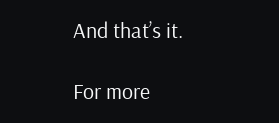And that’s it.

For more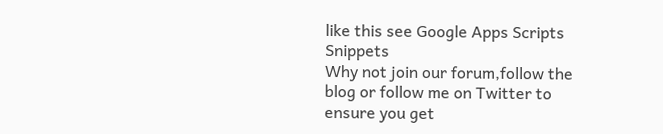like this see Google Apps Scripts Snippets
Why not join our forum,follow the blog or follow me on Twitter to ensure you get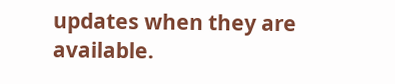updates when they are available.